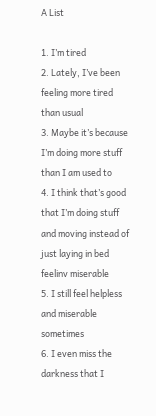A List

1. I’m tired
2. Lately, I’ve been feeling more tired than usual
3. Maybe it’s because I’m doing more stuff than I am used to
4. I think that’s good that I’m doing stuff and moving instead of just laying in bed feelinv miserable
5. I still feel helpless and miserable sometimes
6. I even miss the darkness that I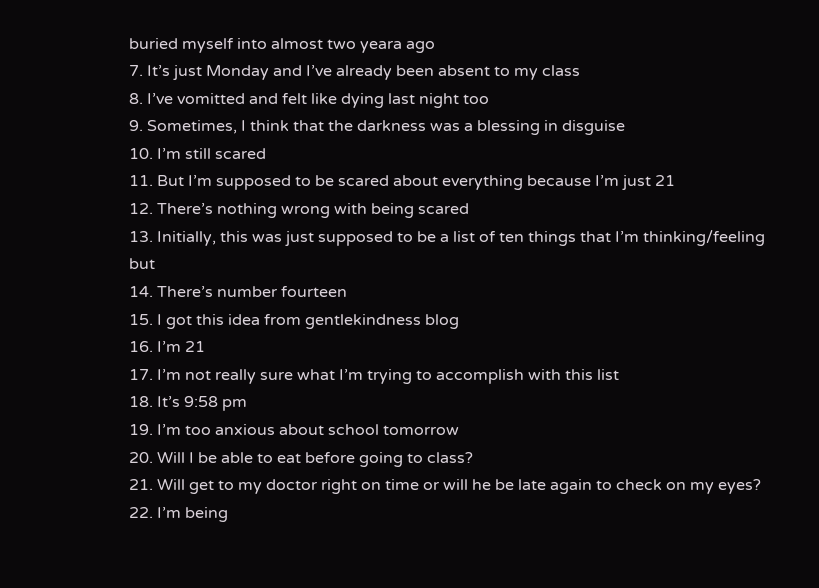buried myself into almost two yeara ago
7. It’s just Monday and I’ve already been absent to my class
8. I’ve vomitted and felt like dying last night too
9. Sometimes, I think that the darkness was a blessing in disguise
10. I’m still scared
11. But I’m supposed to be scared about everything because I’m just 21
12. There’s nothing wrong with being scared
13. Initially, this was just supposed to be a list of ten things that I’m thinking/feeling but
14. There’s number fourteen
15. I got this idea from gentlekindness blog
16. I’m 21
17. I’m not really sure what I’m trying to accomplish with this list
18. It’s 9:58 pm
19. I’m too anxious about school tomorrow
20. Will I be able to eat before going to class?
21. Will get to my doctor right on time or will he be late again to check on my eyes?
22. I’m being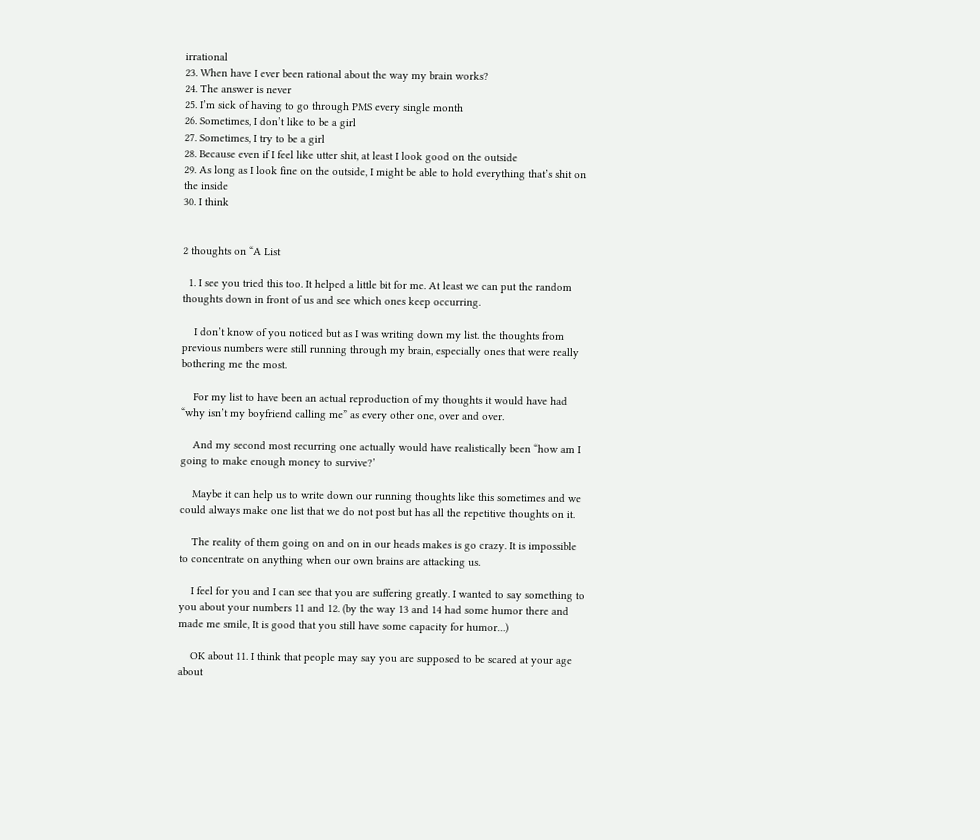irrational
23. When have I ever been rational about the way my brain works?
24. The answer is never
25. I’m sick of having to go through PMS every single month
26. Sometimes, I don’t like to be a girl
27. Sometimes, I try to be a girl
28. Because even if I feel like utter shit, at least I look good on the outside
29. As long as I look fine on the outside, I might be able to hold everything that’s shit on the inside
30. I think


2 thoughts on “A List

  1. I see you tried this too. It helped a little bit for me. At least we can put the random thoughts down in front of us and see which ones keep occurring.

    I don’t know of you noticed but as I was writing down my list. the thoughts from previous numbers were still running through my brain, especially ones that were really bothering me the most.

    For my list to have been an actual reproduction of my thoughts it would have had “why isn’t my boyfriend calling me” as every other one, over and over.

    And my second most recurring one actually would have realistically been “how am I going to make enough money to survive?’

    Maybe it can help us to write down our running thoughts like this sometimes and we could always make one list that we do not post but has all the repetitive thoughts on it.

    The reality of them going on and on in our heads makes is go crazy. It is impossible to concentrate on anything when our own brains are attacking us.

    I feel for you and I can see that you are suffering greatly. I wanted to say something to you about your numbers 11 and 12. (by the way 13 and 14 had some humor there and made me smile, It is good that you still have some capacity for humor…)

    OK about 11. I think that people may say you are supposed to be scared at your age about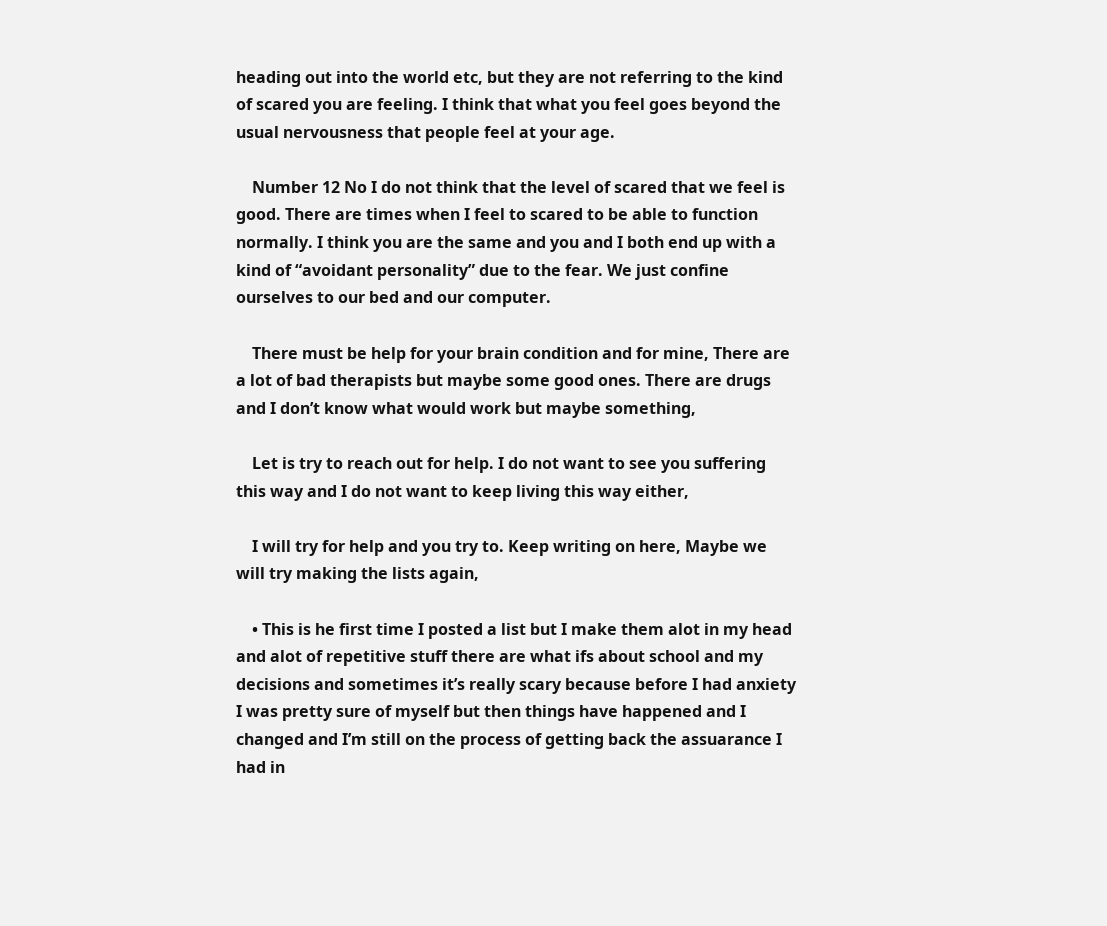heading out into the world etc, but they are not referring to the kind of scared you are feeling. I think that what you feel goes beyond the usual nervousness that people feel at your age.

    Number 12 No I do not think that the level of scared that we feel is good. There are times when I feel to scared to be able to function normally. I think you are the same and you and I both end up with a kind of “avoidant personality” due to the fear. We just confine ourselves to our bed and our computer.

    There must be help for your brain condition and for mine, There are a lot of bad therapists but maybe some good ones. There are drugs and I don’t know what would work but maybe something,

    Let is try to reach out for help. I do not want to see you suffering this way and I do not want to keep living this way either,

    I will try for help and you try to. Keep writing on here, Maybe we will try making the lists again,

    • This is he first time I posted a list but I make them alot in my head and alot of repetitive stuff there are what ifs about school and my decisions and sometimes it’s really scary because before I had anxiety I was pretty sure of myself but then things have happened and I changed and I’m still on the process of getting back the assuarance I had in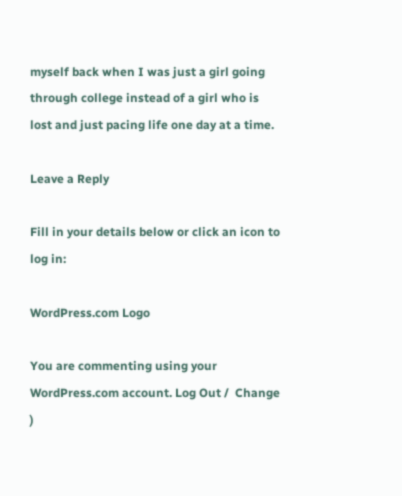myself back when I was just a girl going through college instead of a girl who is lost and just pacing life one day at a time.

Leave a Reply

Fill in your details below or click an icon to log in:

WordPress.com Logo

You are commenting using your WordPress.com account. Log Out /  Change )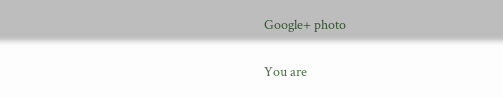Google+ photo

You are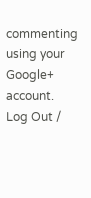commenting using your Google+ account. Log Out /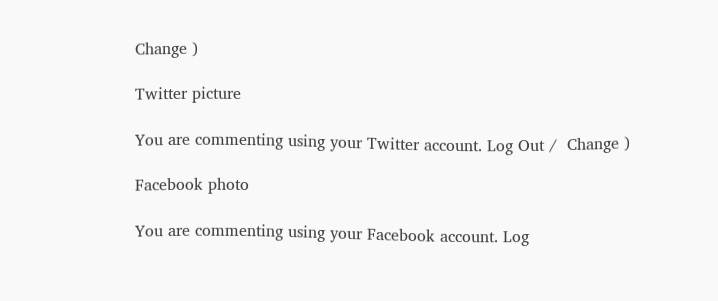Change )

Twitter picture

You are commenting using your Twitter account. Log Out /  Change )

Facebook photo

You are commenting using your Facebook account. Log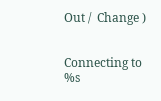Out /  Change )


Connecting to %s